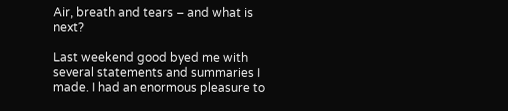Air, breath and tears – and what is next?

Last weekend good byed me with several statements and summaries I made. I had an enormous pleasure to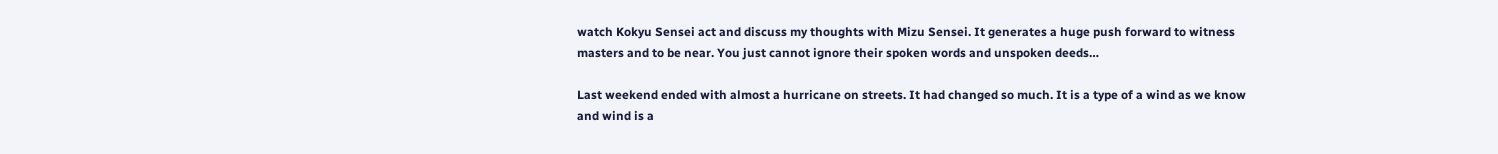watch Kokyu Sensei act and discuss my thoughts with Mizu Sensei. It generates a huge push forward to witness masters and to be near. You just cannot ignore their spoken words and unspoken deeds…

Last weekend ended with almost a hurricane on streets. It had changed so much. It is a type of a wind as we know and wind is a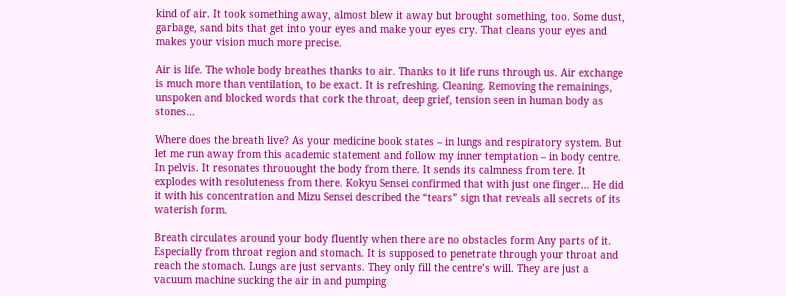kind of air. It took something away, almost blew it away but brought something, too. Some dust, garbage, sand bits that get into your eyes and make your eyes cry. That cleans your eyes and makes your vision much more precise.

Air is life. The whole body breathes thanks to air. Thanks to it life runs through us. Air exchange is much more than ventilation, to be exact. It is refreshing. Cleaning. Removing the remainings, unspoken and blocked words that cork the throat, deep grief, tension seen in human body as stones…

Where does the breath live? As your medicine book states – in lungs and respiratory system. But let me run away from this academic statement and follow my inner temptation – in body centre. In pelvis. It resonates throuought the body from there. It sends its calmness from tere. It explodes with resoluteness from there. Kokyu Sensei confirmed that with just one finger… He did it with his concentration and Mizu Sensei described the “tears” sign that reveals all secrets of its waterish form.

Breath circulates around your body fluently when there are no obstacles form Any parts of it. Especially from throat region and stomach. It is supposed to penetrate through your throat and reach the stomach. Lungs are just servants. They only fill the centre’s will. They are just a vacuum machine sucking the air in and pumping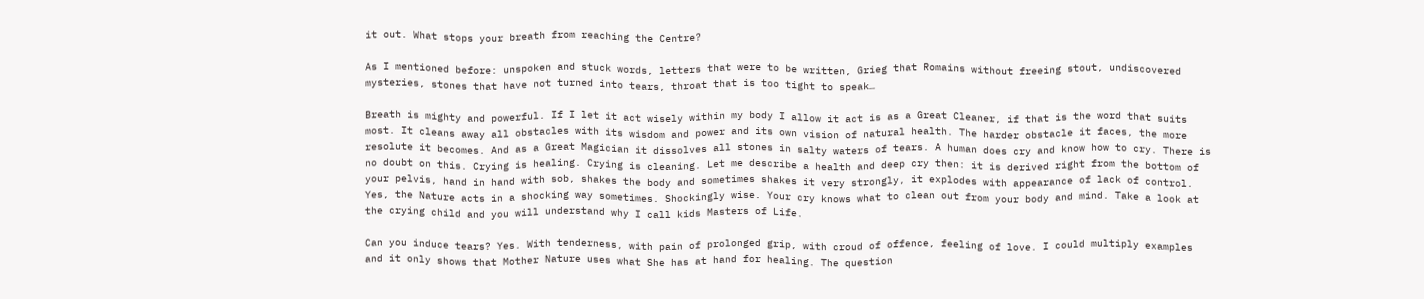it out. What stops your breath from reaching the Centre?

As I mentioned before: unspoken and stuck words, letters that were to be written, Grieg that Romains without freeing stout, undiscovered mysteries, stones that have not turned into tears, throat that is too tight to speak…

Breath is mighty and powerful. If I let it act wisely within my body I allow it act is as a Great Cleaner, if that is the word that suits most. It cleans away all obstacles with its wisdom and power and its own vision of natural health. The harder obstacle it faces, the more resolute it becomes. And as a Great Magician it dissolves all stones in salty waters of tears. A human does cry and know how to cry. There is no doubt on this. Crying is healing. Crying is cleaning. Let me describe a health and deep cry then: it is derived right from the bottom of your pelvis, hand in hand with sob, shakes the body and sometimes shakes it very strongly, it explodes with appearance of lack of control. Yes, the Nature acts in a shocking way sometimes. Shockingly wise. Your cry knows what to clean out from your body and mind. Take a look at the crying child and you will understand why I call kids Masters of Life.

Can you induce tears? Yes. With tenderness, with pain of prolonged grip, with croud of offence, feeling of love. I could multiply examples and it only shows that Mother Nature uses what She has at hand for healing. The question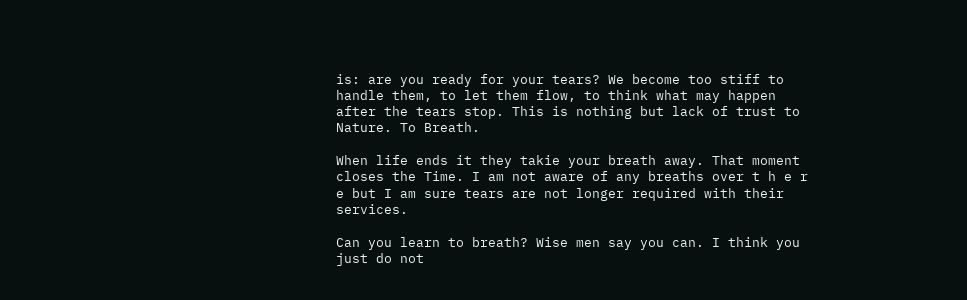is: are you ready for your tears? We become too stiff to handle them, to let them flow, to think what may happen after the tears stop. This is nothing but lack of trust to Nature. To Breath.

When life ends it they takie your breath away. That moment closes the Time. I am not aware of any breaths over t h e r e but I am sure tears are not longer required with their services.

Can you learn to breath? Wise men say you can. I think you just do not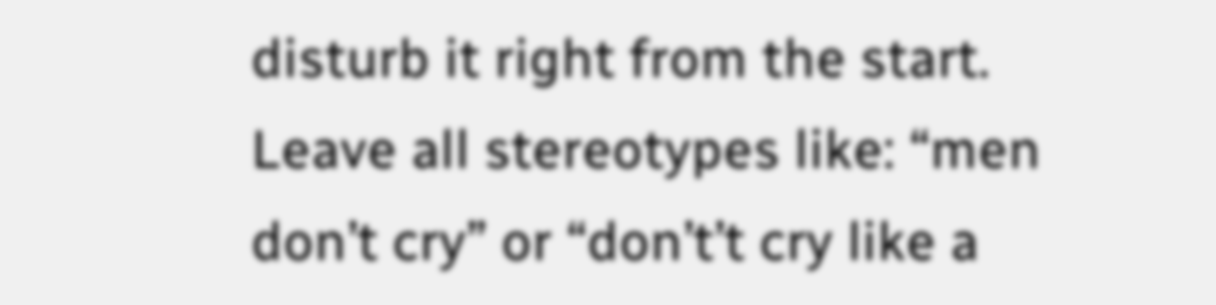disturb it right from the start. Leave all stereotypes like: “men don’t cry” or “don’t’t cry like a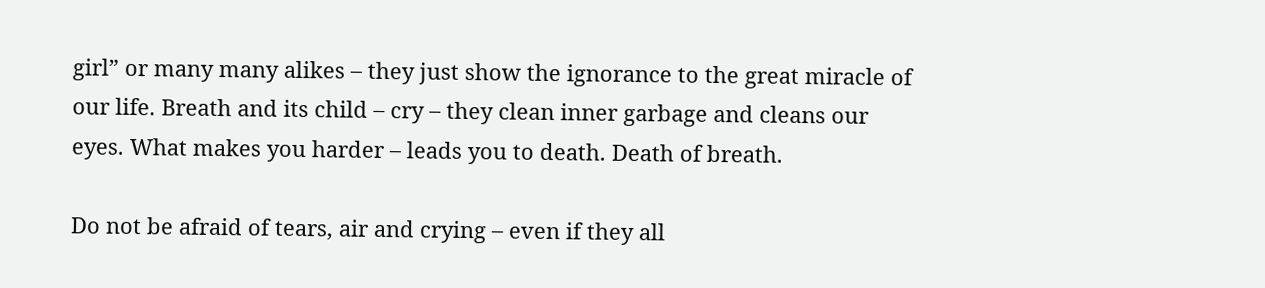girl” or many many alikes – they just show the ignorance to the great miracle of our life. Breath and its child – cry – they clean inner garbage and cleans our eyes. What makes you harder – leads you to death. Death of breath.

Do not be afraid of tears, air and crying – even if they all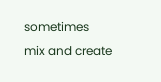sometimes  mix and create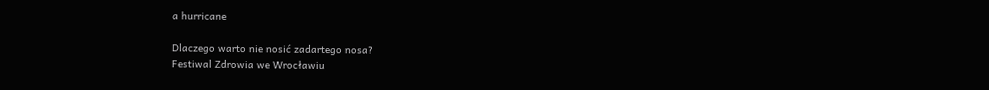a hurricane

Dlaczego warto nie nosić zadartego nosa?
Festiwal Zdrowia we Wrocławiu